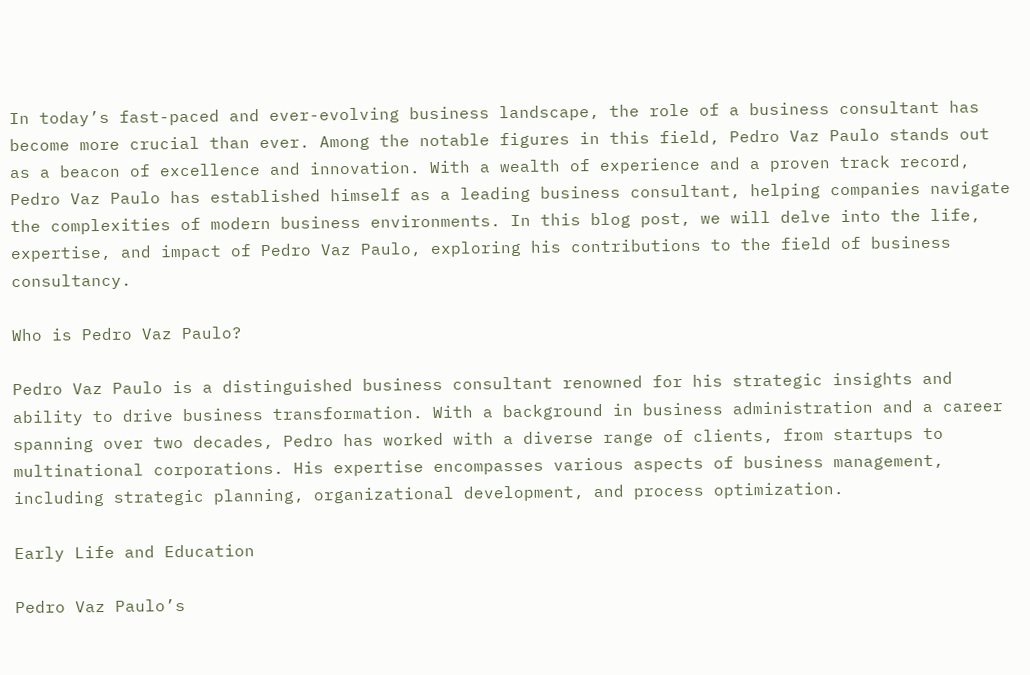In today’s fast-paced and ever-evolving business landscape, the role of a business consultant has become more crucial than ever. Among the notable figures in this field, Pedro Vaz Paulo stands out as a beacon of excellence and innovation. With a wealth of experience and a proven track record, Pedro Vaz Paulo has established himself as a leading business consultant, helping companies navigate the complexities of modern business environments. In this blog post, we will delve into the life, expertise, and impact of Pedro Vaz Paulo, exploring his contributions to the field of business consultancy.

Who is Pedro Vaz Paulo?

Pedro Vaz Paulo is a distinguished business consultant renowned for his strategic insights and ability to drive business transformation. With a background in business administration and a career spanning over two decades, Pedro has worked with a diverse range of clients, from startups to multinational corporations. His expertise encompasses various aspects of business management, including strategic planning, organizational development, and process optimization.

Early Life and Education

Pedro Vaz Paulo’s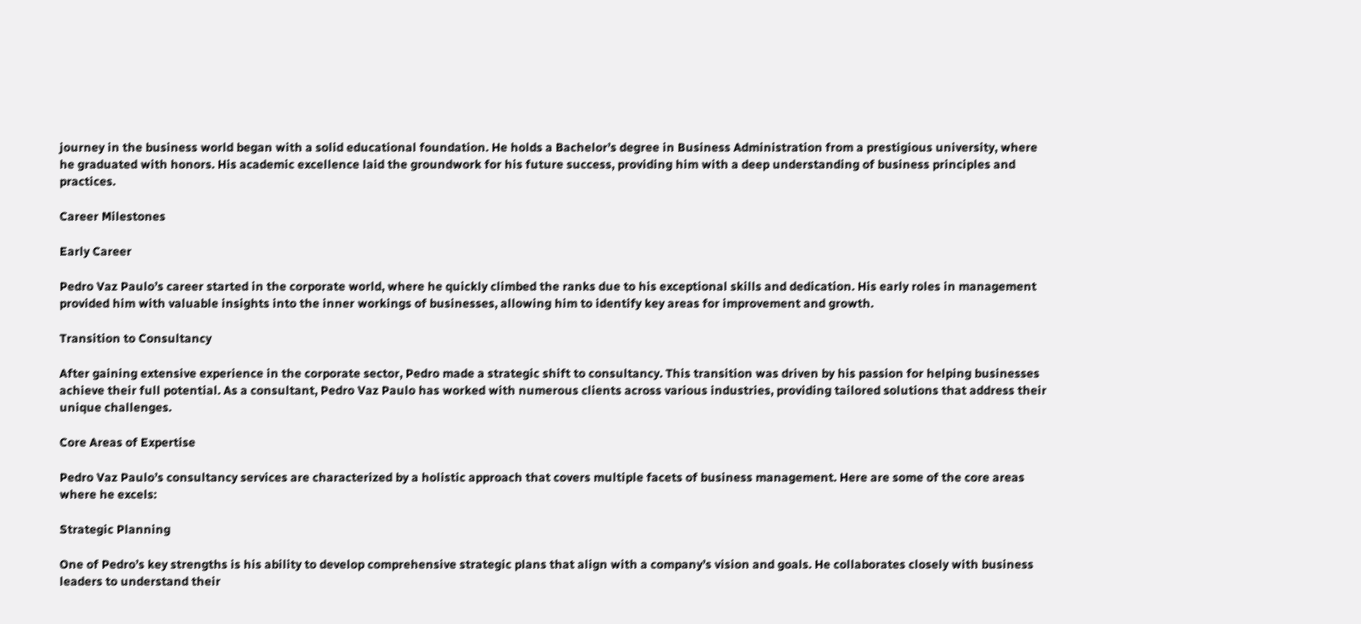journey in the business world began with a solid educational foundation. He holds a Bachelor’s degree in Business Administration from a prestigious university, where he graduated with honors. His academic excellence laid the groundwork for his future success, providing him with a deep understanding of business principles and practices.

Career Milestones

Early Career

Pedro Vaz Paulo’s career started in the corporate world, where he quickly climbed the ranks due to his exceptional skills and dedication. His early roles in management provided him with valuable insights into the inner workings of businesses, allowing him to identify key areas for improvement and growth.

Transition to Consultancy

After gaining extensive experience in the corporate sector, Pedro made a strategic shift to consultancy. This transition was driven by his passion for helping businesses achieve their full potential. As a consultant, Pedro Vaz Paulo has worked with numerous clients across various industries, providing tailored solutions that address their unique challenges.

Core Areas of Expertise

Pedro Vaz Paulo’s consultancy services are characterized by a holistic approach that covers multiple facets of business management. Here are some of the core areas where he excels:

Strategic Planning

One of Pedro’s key strengths is his ability to develop comprehensive strategic plans that align with a company’s vision and goals. He collaborates closely with business leaders to understand their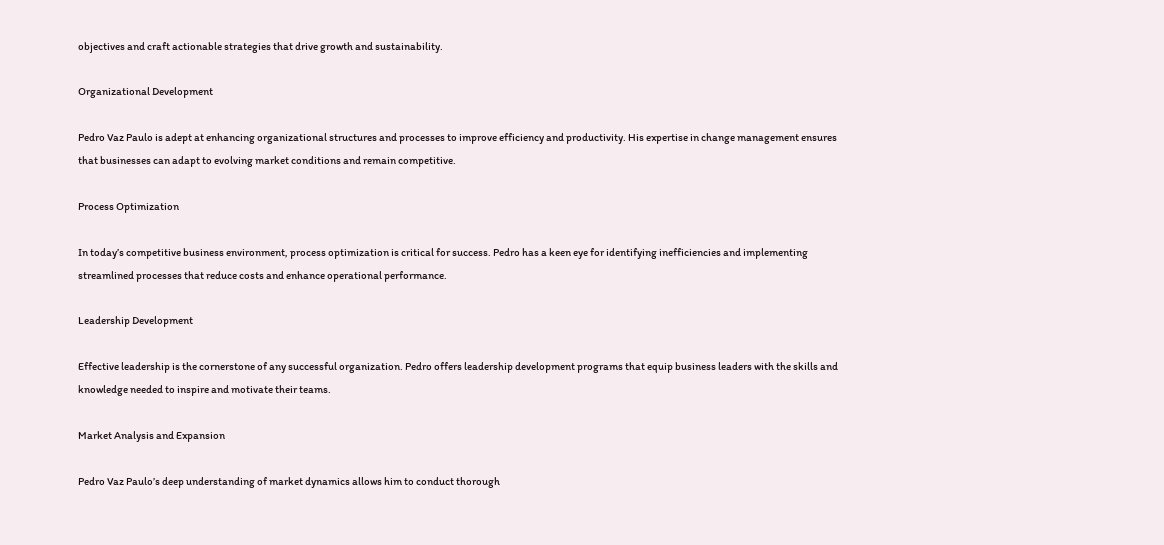objectives and craft actionable strategies that drive growth and sustainability.

Organizational Development

Pedro Vaz Paulo is adept at enhancing organizational structures and processes to improve efficiency and productivity. His expertise in change management ensures that businesses can adapt to evolving market conditions and remain competitive.

Process Optimization

In today’s competitive business environment, process optimization is critical for success. Pedro has a keen eye for identifying inefficiencies and implementing streamlined processes that reduce costs and enhance operational performance.

Leadership Development

Effective leadership is the cornerstone of any successful organization. Pedro offers leadership development programs that equip business leaders with the skills and knowledge needed to inspire and motivate their teams.

Market Analysis and Expansion

Pedro Vaz Paulo’s deep understanding of market dynamics allows him to conduct thorough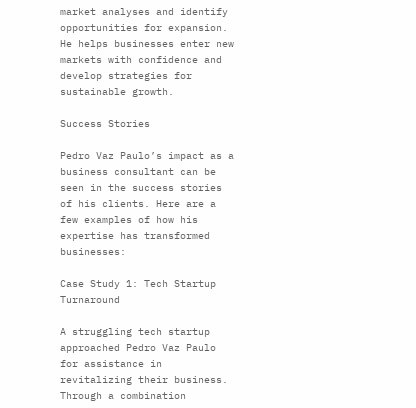market analyses and identify opportunities for expansion. He helps businesses enter new markets with confidence and develop strategies for sustainable growth.

Success Stories

Pedro Vaz Paulo’s impact as a business consultant can be seen in the success stories of his clients. Here are a few examples of how his expertise has transformed businesses:

Case Study 1: Tech Startup Turnaround

A struggling tech startup approached Pedro Vaz Paulo for assistance in revitalizing their business. Through a combination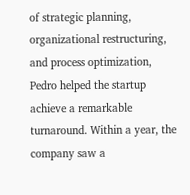of strategic planning, organizational restructuring, and process optimization, Pedro helped the startup achieve a remarkable turnaround. Within a year, the company saw a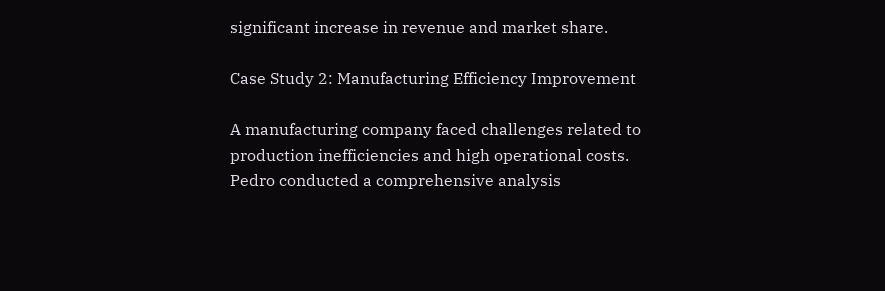significant increase in revenue and market share.

Case Study 2: Manufacturing Efficiency Improvement

A manufacturing company faced challenges related to production inefficiencies and high operational costs. Pedro conducted a comprehensive analysis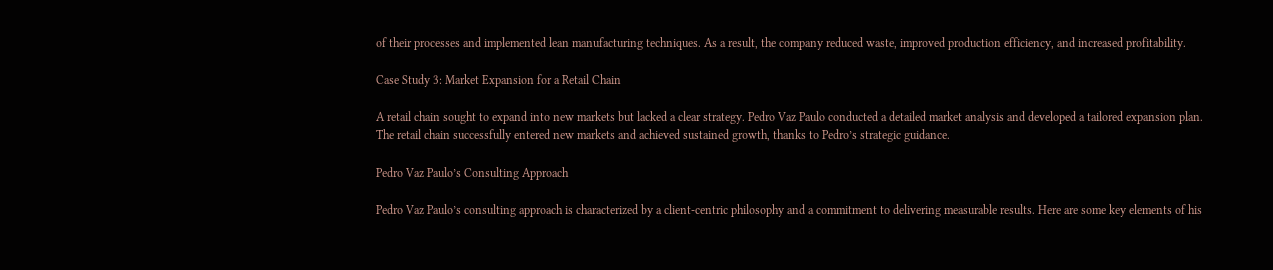of their processes and implemented lean manufacturing techniques. As a result, the company reduced waste, improved production efficiency, and increased profitability.

Case Study 3: Market Expansion for a Retail Chain

A retail chain sought to expand into new markets but lacked a clear strategy. Pedro Vaz Paulo conducted a detailed market analysis and developed a tailored expansion plan. The retail chain successfully entered new markets and achieved sustained growth, thanks to Pedro’s strategic guidance.

Pedro Vaz Paulo’s Consulting Approach

Pedro Vaz Paulo’s consulting approach is characterized by a client-centric philosophy and a commitment to delivering measurable results. Here are some key elements of his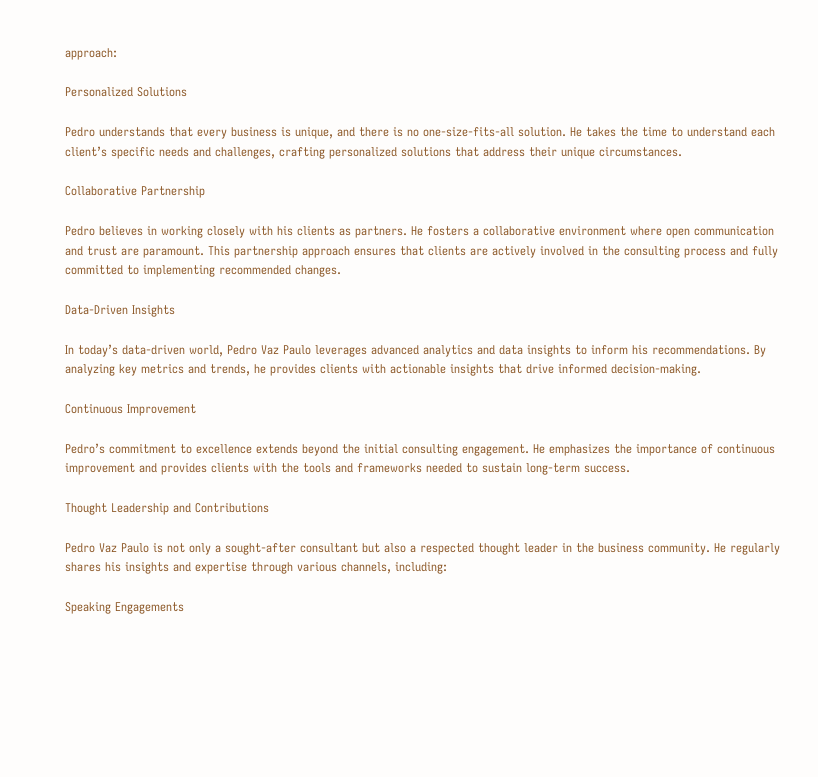approach:

Personalized Solutions

Pedro understands that every business is unique, and there is no one-size-fits-all solution. He takes the time to understand each client’s specific needs and challenges, crafting personalized solutions that address their unique circumstances.

Collaborative Partnership

Pedro believes in working closely with his clients as partners. He fosters a collaborative environment where open communication and trust are paramount. This partnership approach ensures that clients are actively involved in the consulting process and fully committed to implementing recommended changes.

Data-Driven Insights

In today’s data-driven world, Pedro Vaz Paulo leverages advanced analytics and data insights to inform his recommendations. By analyzing key metrics and trends, he provides clients with actionable insights that drive informed decision-making.

Continuous Improvement

Pedro’s commitment to excellence extends beyond the initial consulting engagement. He emphasizes the importance of continuous improvement and provides clients with the tools and frameworks needed to sustain long-term success.

Thought Leadership and Contributions

Pedro Vaz Paulo is not only a sought-after consultant but also a respected thought leader in the business community. He regularly shares his insights and expertise through various channels, including:

Speaking Engagements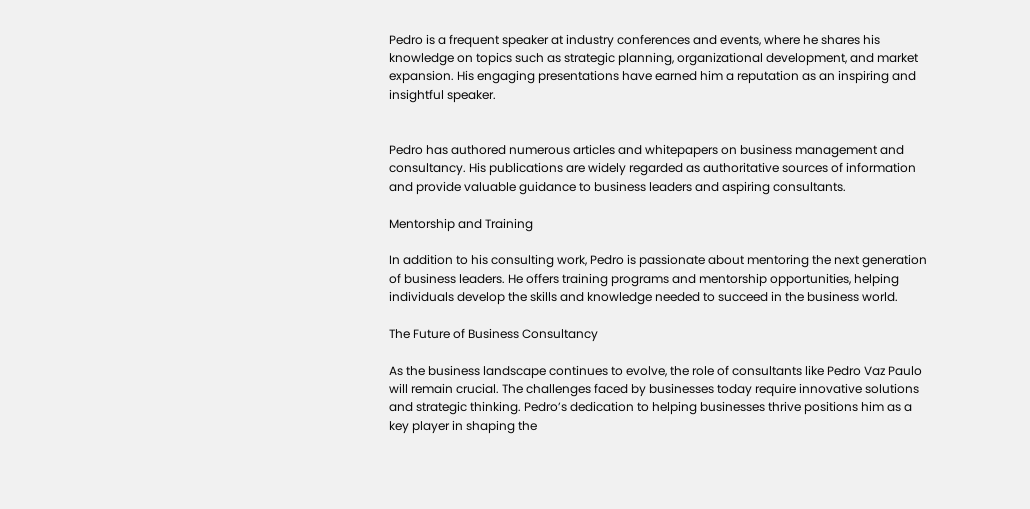Pedro is a frequent speaker at industry conferences and events, where he shares his knowledge on topics such as strategic planning, organizational development, and market expansion. His engaging presentations have earned him a reputation as an inspiring and insightful speaker.


Pedro has authored numerous articles and whitepapers on business management and consultancy. His publications are widely regarded as authoritative sources of information and provide valuable guidance to business leaders and aspiring consultants.

Mentorship and Training

In addition to his consulting work, Pedro is passionate about mentoring the next generation of business leaders. He offers training programs and mentorship opportunities, helping individuals develop the skills and knowledge needed to succeed in the business world.

The Future of Business Consultancy

As the business landscape continues to evolve, the role of consultants like Pedro Vaz Paulo will remain crucial. The challenges faced by businesses today require innovative solutions and strategic thinking. Pedro’s dedication to helping businesses thrive positions him as a key player in shaping the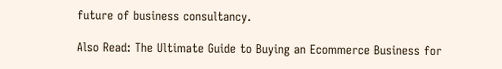future of business consultancy.

Also Read: The Ultimate Guide to Buying an Ecommerce Business for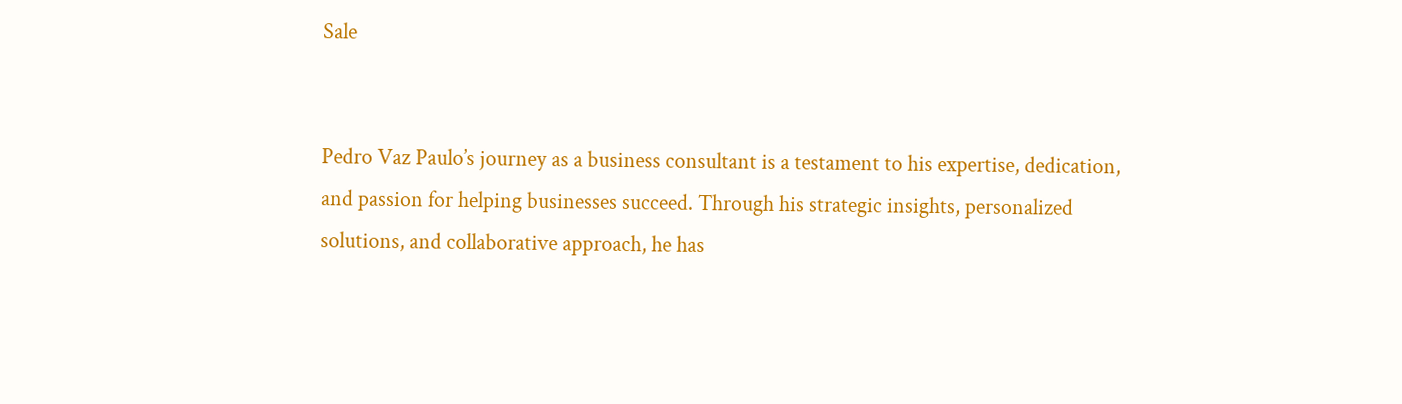Sale


Pedro Vaz Paulo’s journey as a business consultant is a testament to his expertise, dedication, and passion for helping businesses succeed. Through his strategic insights, personalized solutions, and collaborative approach, he has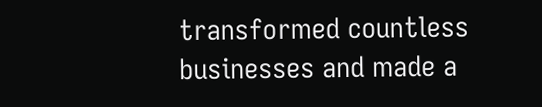transformed countless businesses and made a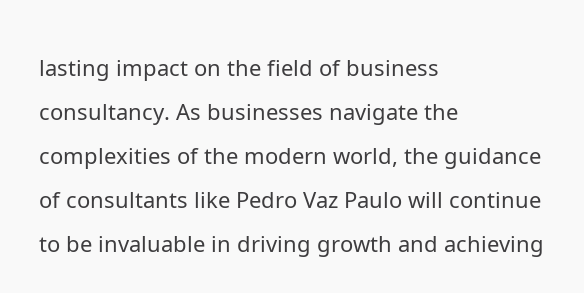lasting impact on the field of business consultancy. As businesses navigate the complexities of the modern world, the guidance of consultants like Pedro Vaz Paulo will continue to be invaluable in driving growth and achieving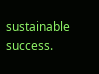sustainable success.